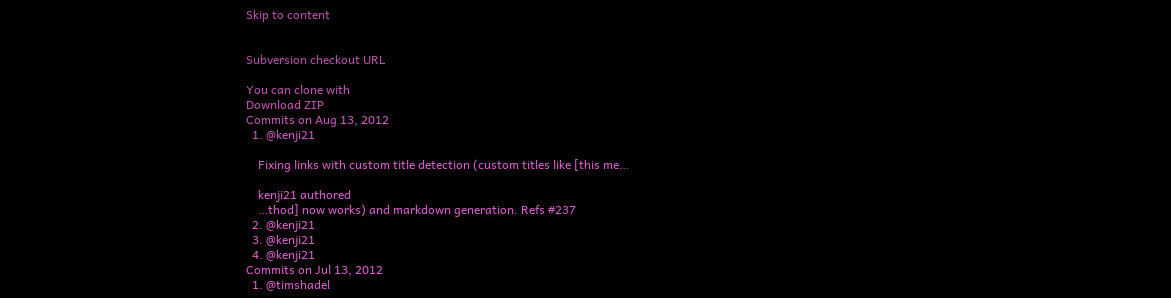Skip to content


Subversion checkout URL

You can clone with
Download ZIP
Commits on Aug 13, 2012
  1. @kenji21

    Fixing links with custom title detection (custom titles like [this me…

    kenji21 authored
    …thod] now works) and markdown generation. Refs #237
  2. @kenji21
  3. @kenji21
  4. @kenji21
Commits on Jul 13, 2012
  1. @timshadel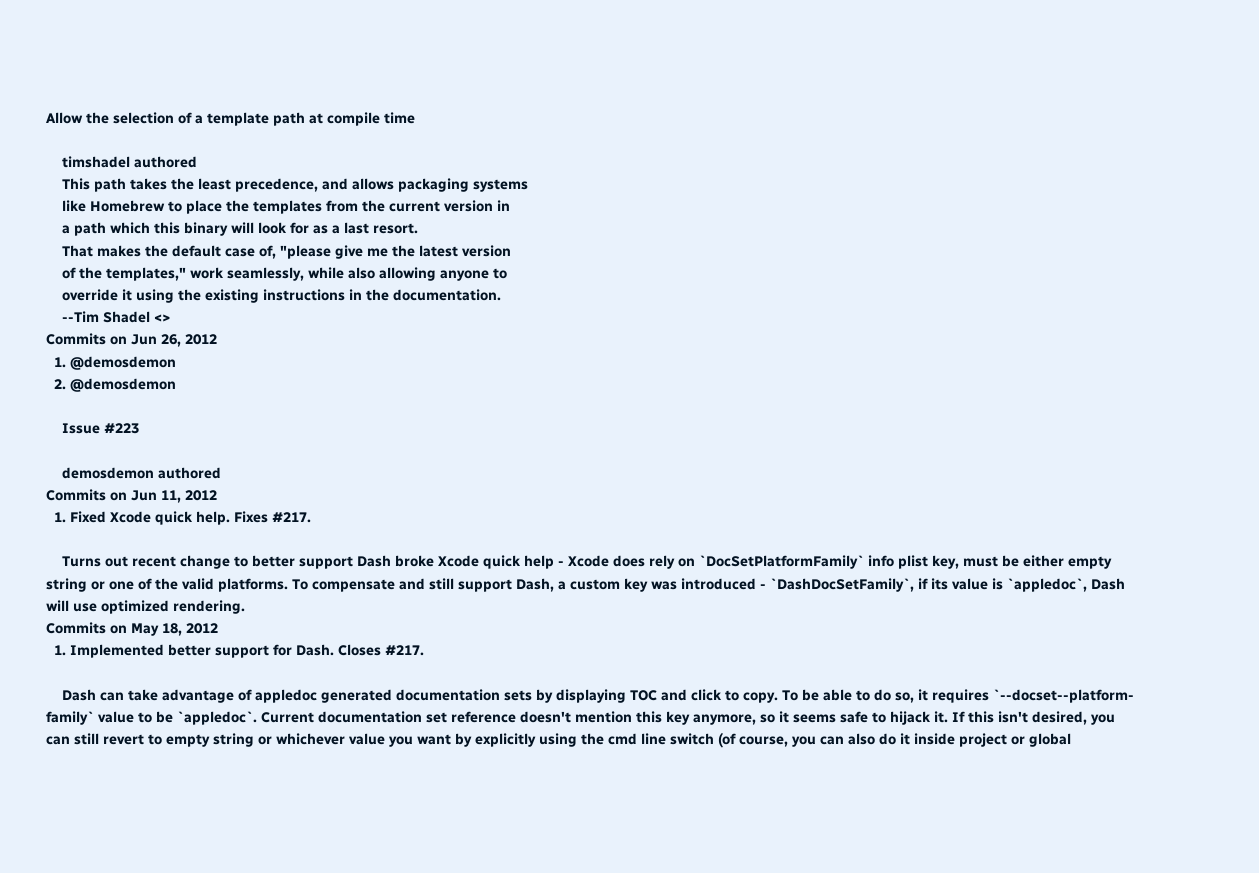Allow the selection of a template path at compile time

    timshadel authored
    This path takes the least precedence, and allows packaging systems
    like Homebrew to place the templates from the current version in
    a path which this binary will look for as a last resort.
    That makes the default case of, "please give me the latest version
    of the templates," work seamlessly, while also allowing anyone to
    override it using the existing instructions in the documentation.
    --Tim Shadel <>
Commits on Jun 26, 2012
  1. @demosdemon
  2. @demosdemon

    Issue #223

    demosdemon authored
Commits on Jun 11, 2012
  1. Fixed Xcode quick help. Fixes #217.

    Turns out recent change to better support Dash broke Xcode quick help - Xcode does rely on `DocSetPlatformFamily` info plist key, must be either empty string or one of the valid platforms. To compensate and still support Dash, a custom key was introduced - `DashDocSetFamily`, if its value is `appledoc`, Dash will use optimized rendering.
Commits on May 18, 2012
  1. Implemented better support for Dash. Closes #217.

    Dash can take advantage of appledoc generated documentation sets by displaying TOC and click to copy. To be able to do so, it requires `--docset--platform-family` value to be `appledoc`. Current documentation set reference doesn't mention this key anymore, so it seems safe to hijack it. If this isn't desired, you can still revert to empty string or whichever value you want by explicitly using the cmd line switch (of course, you can also do it inside project or global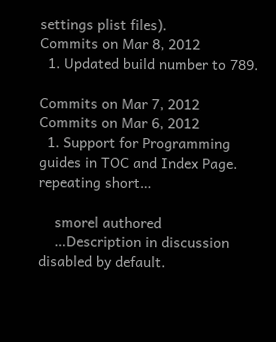settings plist files).
Commits on Mar 8, 2012
  1. Updated build number to 789.

Commits on Mar 7, 2012
Commits on Mar 6, 2012
  1. Support for Programming guides in TOC and Index Page. repeating short…

    smorel authored
    …Description in discussion disabled by default.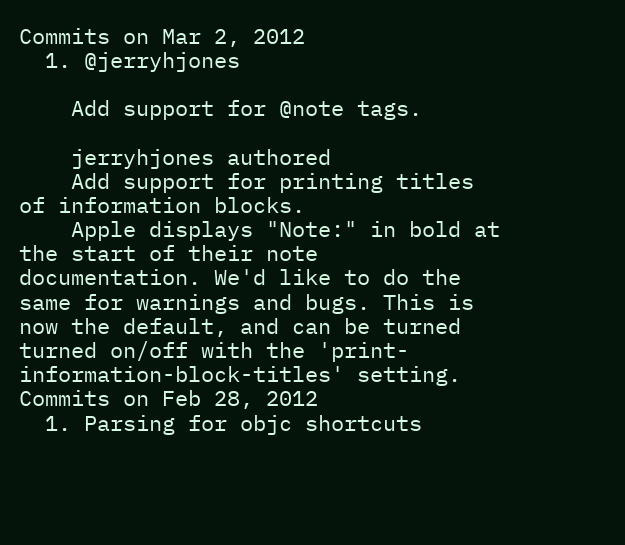Commits on Mar 2, 2012
  1. @jerryhjones

    Add support for @note tags.

    jerryhjones authored
    Add support for printing titles of information blocks.
    Apple displays "Note:" in bold at the start of their note documentation. We'd like to do the same for warnings and bugs. This is now the default, and can be turned turned on/off with the 'print-information-block-titles' setting.
Commits on Feb 28, 2012
  1. Parsing for objc shortcuts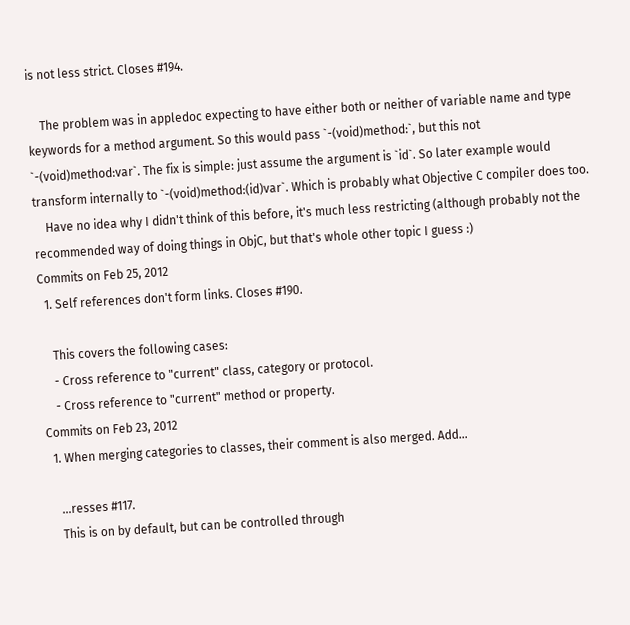is not less strict. Closes #194.

    The problem was in appledoc expecting to have either both or neither of variable name and type keywords for a method argument. So this would pass `-(void)method:`, but this not `-(void)method:var`. The fix is simple: just assume the argument is `id`. So later example would transform internally to `-(void)method:(id)var`. Which is probably what Objective C compiler does too.
    Have no idea why I didn't think of this before, it's much less restricting (although probably not the recommended way of doing things in ObjC, but that's whole other topic I guess :)
Commits on Feb 25, 2012
  1. Self references don't form links. Closes #190.

    This covers the following cases:
    - Cross reference to "current" class, category or protocol.
    - Cross reference to "current" method or property.
Commits on Feb 23, 2012
  1. When merging categories to classes, their comment is also merged. Add…

    …resses #117.
    This is on by default, but can be controlled through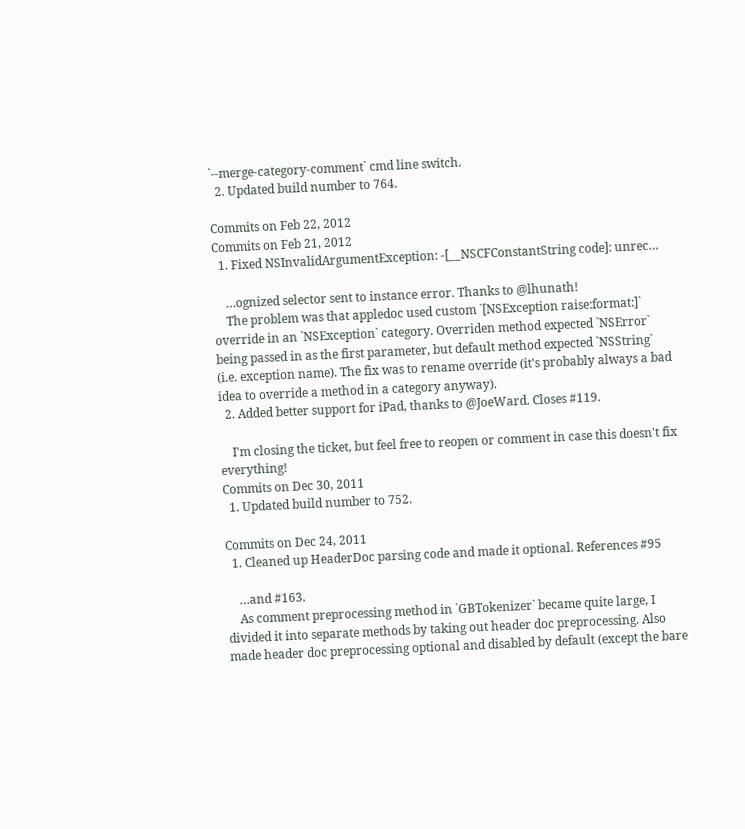`--merge-category-comment` cmd line switch.
  2. Updated build number to 764.

Commits on Feb 22, 2012
Commits on Feb 21, 2012
  1. Fixed NSInvalidArgumentException: -[__NSCFConstantString code]: unrec…

    …ognized selector sent to instance error. Thanks to @lhunath!
    The problem was that appledoc used custom `[NSException raise:format:]` override in an `NSException` category. Overriden method expected `NSError` being passed in as the first parameter, but default method expected `NSString` (i.e. exception name). The fix was to rename override (it's probably always a bad idea to override a method in a category anyway).
  2. Added better support for iPad, thanks to @JoeWard. Closes #119.

    I'm closing the ticket, but feel free to reopen or comment in case this doesn't fix everything!
Commits on Dec 30, 2011
  1. Updated build number to 752.

Commits on Dec 24, 2011
  1. Cleaned up HeaderDoc parsing code and made it optional. References #95

    …and #163.
    As comment preprocessing method in `GBTokenizer` became quite large, I divided it into separate methods by taking out header doc preprocessing. Also made header doc preprocessing optional and disabled by default (except the bare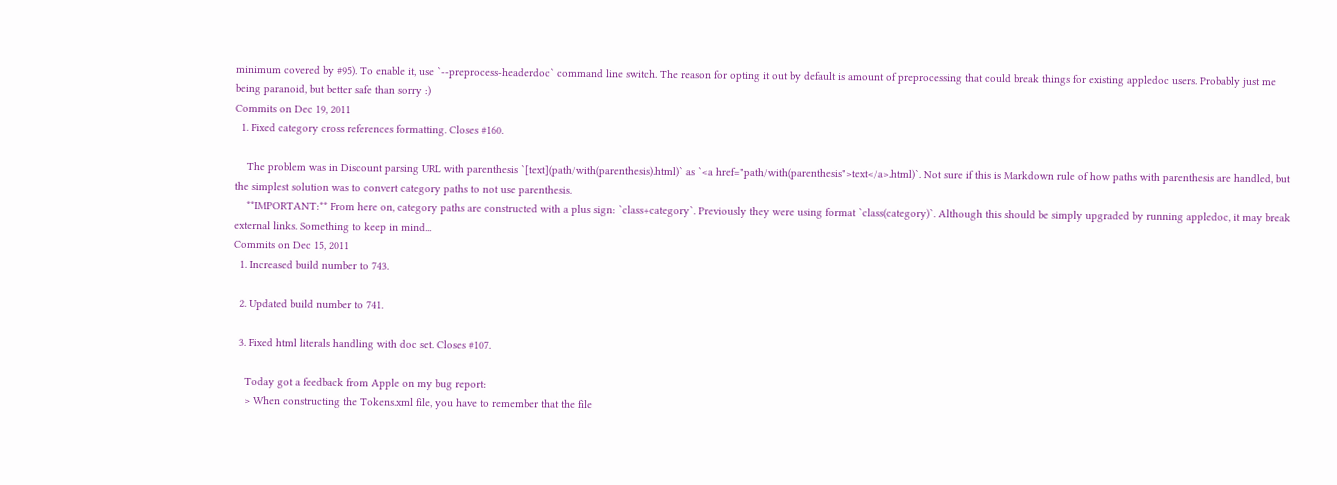minimum covered by #95). To enable it, use `--preprocess-headerdoc` command line switch. The reason for opting it out by default is amount of preprocessing that could break things for existing appledoc users. Probably just me being paranoid, but better safe than sorry :)
Commits on Dec 19, 2011
  1. Fixed category cross references formatting. Closes #160.

    The problem was in Discount parsing URL with parenthesis `[text](path/with(parenthesis).html)` as `<a href="path/with(parenthesis">text</a>.html)`. Not sure if this is Markdown rule of how paths with parenthesis are handled, but the simplest solution was to convert category paths to not use parenthesis.
    **IMPORTANT:** From here on, category paths are constructed with a plus sign: `class+category`. Previously they were using format `class(category)`. Although this should be simply upgraded by running appledoc, it may break external links. Something to keep in mind...
Commits on Dec 15, 2011
  1. Increased build number to 743.

  2. Updated build number to 741.

  3. Fixed html literals handling with doc set. Closes #107.

    Today got a feedback from Apple on my bug report:
    > When constructing the Tokens.xml file, you have to remember that the file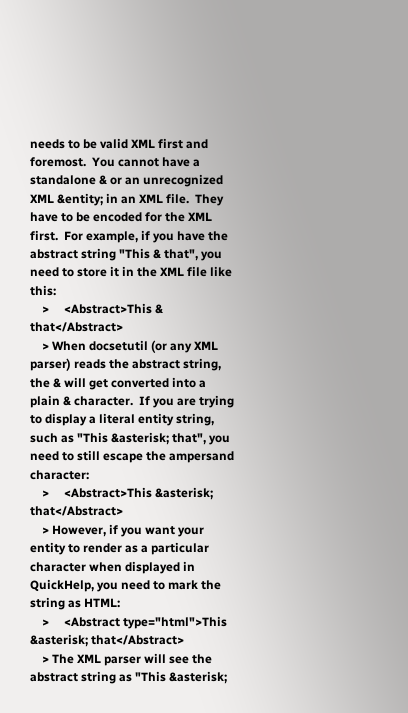needs to be valid XML first and foremost.  You cannot have a standalone & or an unrecognized XML &entity; in an XML file.  They have to be encoded for the XML first.  For example, if you have the abstract string "This & that", you need to store it in the XML file like this:
    >     <Abstract>This & that</Abstract>
    > When docsetutil (or any XML parser) reads the abstract string, the & will get converted into a plain & character.  If you are trying to display a literal entity string, such as "This &asterisk; that", you need to still escape the ampersand character:
    >     <Abstract>This &asterisk; that</Abstract>
    > However, if you want your entity to render as a particular character when displayed in QuickHelp, you need to mark the string as HTML:
    >     <Abstract type="html">This &asterisk; that</Abstract>
    > The XML parser will see the abstract string as "This &asterisk;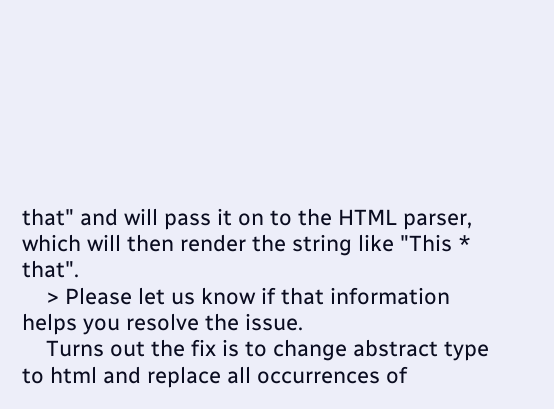that" and will pass it on to the HTML parser, which will then render the string like "This * that".
    > Please let us know if that information helps you resolve the issue.
    Turns out the fix is to change abstract type to html and replace all occurrences of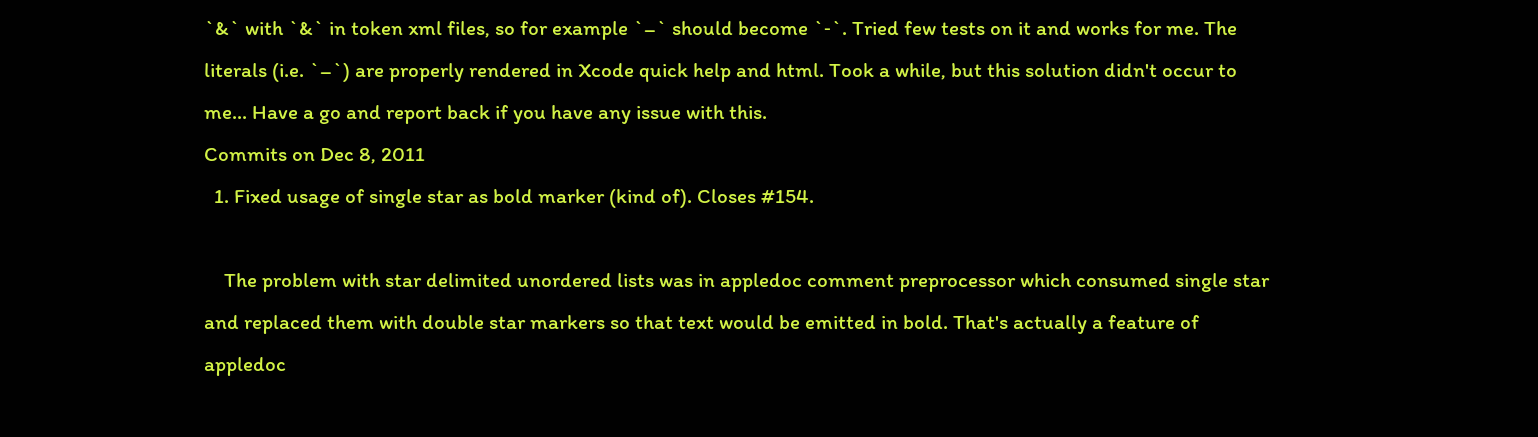`&` with `&` in token xml files, so for example `–` should become `‐`. Tried few tests on it and works for me. The literals (i.e. `–`) are properly rendered in Xcode quick help and html. Took a while, but this solution didn't occur to me... Have a go and report back if you have any issue with this.
Commits on Dec 8, 2011
  1. Fixed usage of single star as bold marker (kind of). Closes #154.

    The problem with star delimited unordered lists was in appledoc comment preprocessor which consumed single star and replaced them with double star markers so that text would be emitted in bold. That's actually a feature of appledoc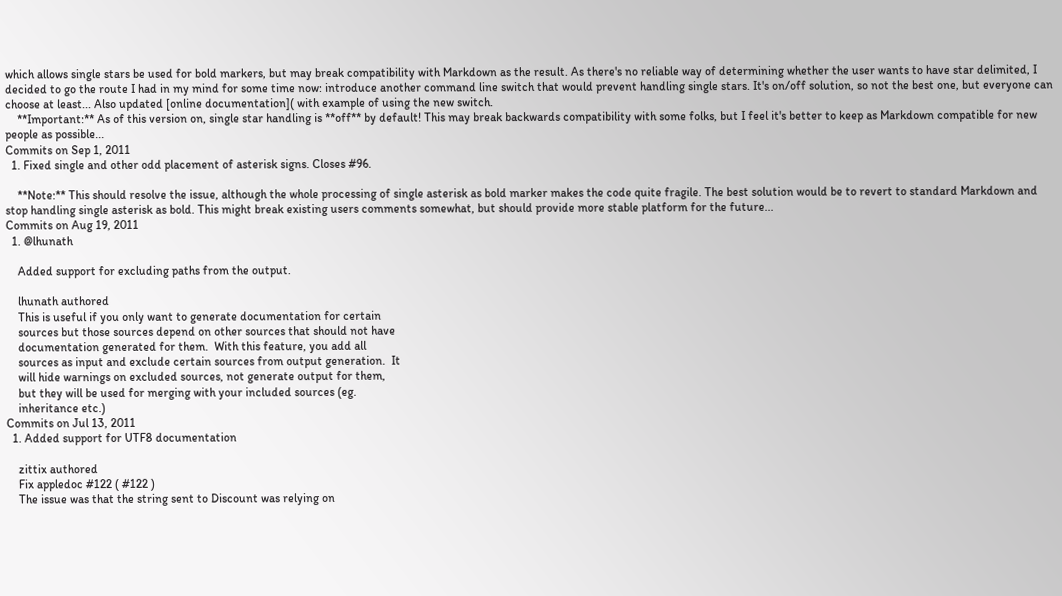which allows single stars be used for bold markers, but may break compatibility with Markdown as the result. As there's no reliable way of determining whether the user wants to have star delimited, I decided to go the route I had in my mind for some time now: introduce another command line switch that would prevent handling single stars. It's on/off solution, so not the best one, but everyone can choose at least... Also updated [online documentation]( with example of using the new switch.
    **Important:** As of this version on, single star handling is **off** by default! This may break backwards compatibility with some folks, but I feel it's better to keep as Markdown compatible for new people as possible...
Commits on Sep 1, 2011
  1. Fixed single and other odd placement of asterisk signs. Closes #96.

    **Note:** This should resolve the issue, although the whole processing of single asterisk as bold marker makes the code quite fragile. The best solution would be to revert to standard Markdown and stop handling single asterisk as bold. This might break existing users comments somewhat, but should provide more stable platform for the future...
Commits on Aug 19, 2011
  1. @lhunath

    Added support for excluding paths from the output.

    lhunath authored
    This is useful if you only want to generate documentation for certain
    sources but those sources depend on other sources that should not have
    documentation generated for them.  With this feature, you add all
    sources as input and exclude certain sources from output generation.  It
    will hide warnings on excluded sources, not generate output for them,
    but they will be used for merging with your included sources (eg.
    inheritance etc.)
Commits on Jul 13, 2011
  1. Added support for UTF8 documentation

    zittix authored
    Fix appledoc #122 ( #122 )
    The issue was that the string sent to Discount was relying on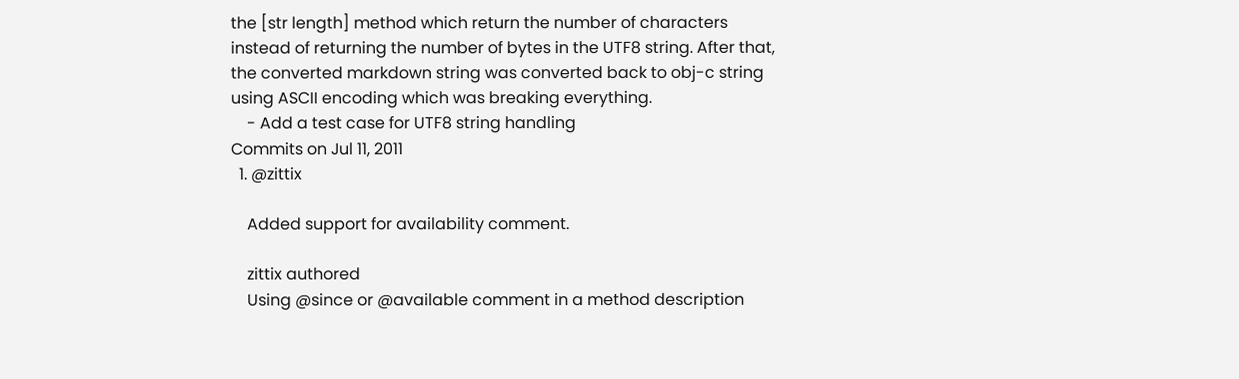the [str length] method which return the number of characters instead of returning the number of bytes in the UTF8 string. After that, the converted markdown string was converted back to obj-c string using ASCII encoding which was breaking everything.
    - Add a test case for UTF8 string handling
Commits on Jul 11, 2011
  1. @zittix

    Added support for availability comment.

    zittix authored
    Using @since or @available comment in a method description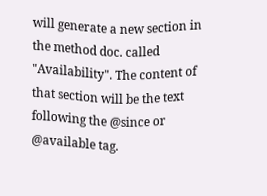will generate a new section in the method doc. called "Availability". The content of that section will be the text following the @since or @available tag.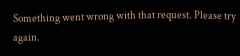Something went wrong with that request. Please try again.